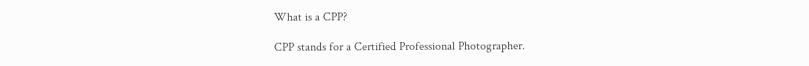What is a CPP?

CPP stands for a Certified Professional Photographer.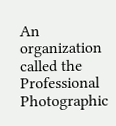An organization called the Professional Photographic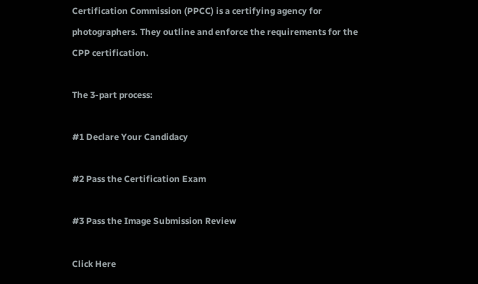Certification Commission (PPCC) is a certifying agency for photographers. They outline and enforce the requirements for the CPP certification.

The 3-part process:

#1 Declare Your Candidacy

#2 Pass the Certification Exam

#3 Pass the Image Submission Review

Click Here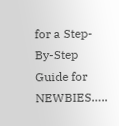for a Step-By-Step Guide for NEWBIES…..